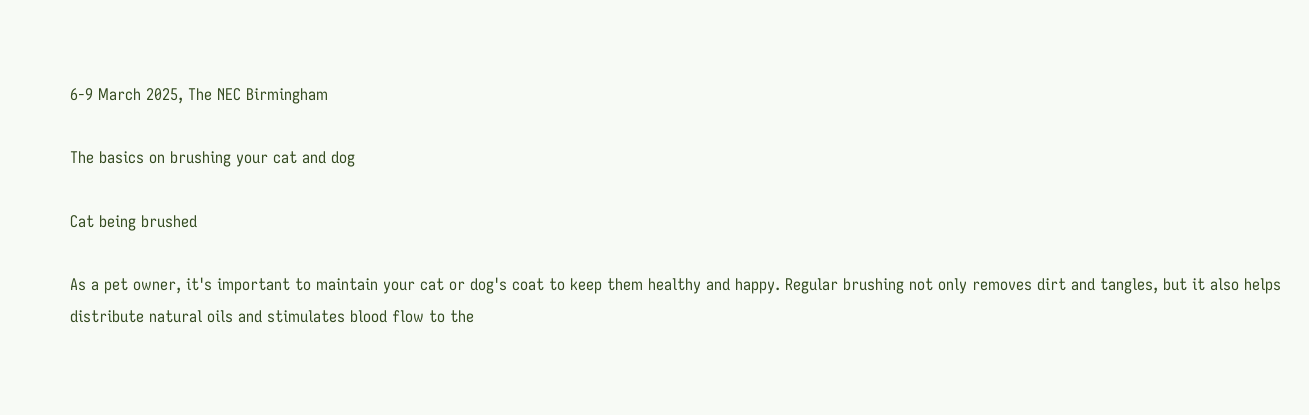6-9 March 2025, The NEC Birmingham

The basics on brushing your cat and dog

Cat being brushed

As a pet owner, it's important to maintain your cat or dog's coat to keep them healthy and happy. Regular brushing not only removes dirt and tangles, but it also helps distribute natural oils and stimulates blood flow to the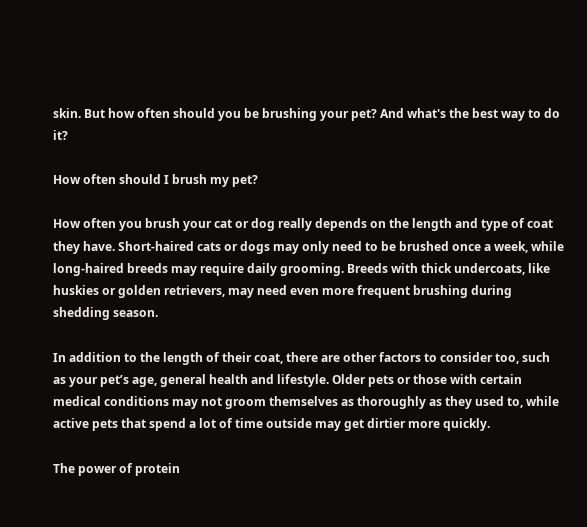skin. But how often should you be brushing your pet? And what's the best way to do it?

How often should I brush my pet?

How often you brush your cat or dog really depends on the length and type of coat they have. Short-haired cats or dogs may only need to be brushed once a week, while long-haired breeds may require daily grooming. Breeds with thick undercoats, like huskies or golden retrievers, may need even more frequent brushing during shedding season.

In addition to the length of their coat, there are other factors to consider too, such as your pet’s age, general health and lifestyle. Older pets or those with certain medical conditions may not groom themselves as thoroughly as they used to, while active pets that spend a lot of time outside may get dirtier more quickly.

The power of protein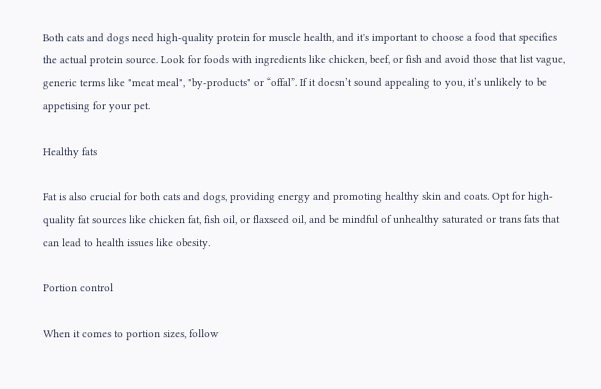Both cats and dogs need high-quality protein for muscle health, and it's important to choose a food that specifies the actual protein source. Look for foods with ingredients like chicken, beef, or fish and avoid those that list vague, generic terms like "meat meal", "by-products" or “offal”. If it doesn’t sound appealing to you, it’s unlikely to be appetising for your pet.

Healthy fats

Fat is also crucial for both cats and dogs, providing energy and promoting healthy skin and coats. Opt for high-quality fat sources like chicken fat, fish oil, or flaxseed oil, and be mindful of unhealthy saturated or trans fats that can lead to health issues like obesity.

Portion control

When it comes to portion sizes, follow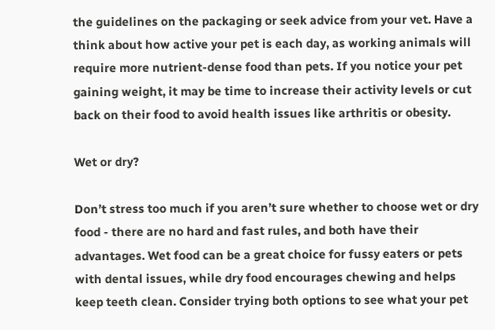the guidelines on the packaging or seek advice from your vet. Have a think about how active your pet is each day, as working animals will require more nutrient-dense food than pets. If you notice your pet gaining weight, it may be time to increase their activity levels or cut back on their food to avoid health issues like arthritis or obesity.

Wet or dry?

Don’t stress too much if you aren’t sure whether to choose wet or dry food - there are no hard and fast rules, and both have their advantages. Wet food can be a great choice for fussy eaters or pets with dental issues, while dry food encourages chewing and helps keep teeth clean. Consider trying both options to see what your pet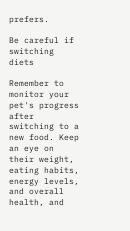prefers.

Be careful if switching diets

Remember to monitor your pet's progress after switching to a new food. Keep an eye on their weight, eating habits, energy levels, and overall health, and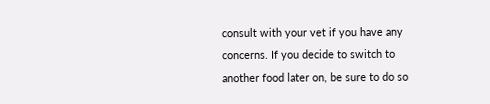consult with your vet if you have any concerns. If you decide to switch to another food later on, be sure to do so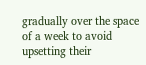gradually over the space of a week to avoid upsetting their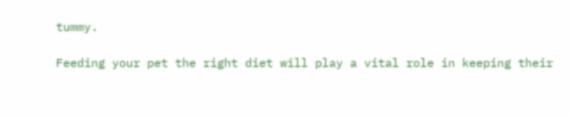tummy.

Feeding your pet the right diet will play a vital role in keeping their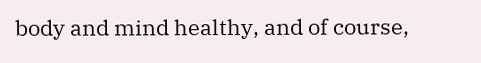body and mind healthy, and of course,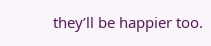they’ll be happier too.